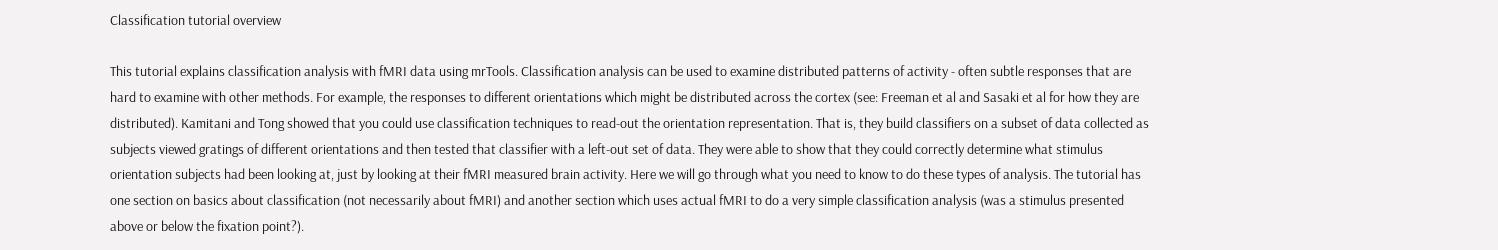Classification tutorial overview

This tutorial explains classification analysis with fMRI data using mrTools. Classification analysis can be used to examine distributed patterns of activity - often subtle responses that are hard to examine with other methods. For example, the responses to different orientations which might be distributed across the cortex (see: Freeman et al and Sasaki et al for how they are distributed). Kamitani and Tong showed that you could use classification techniques to read-out the orientation representation. That is, they build classifiers on a subset of data collected as subjects viewed gratings of different orientations and then tested that classifier with a left-out set of data. They were able to show that they could correctly determine what stimulus orientation subjects had been looking at, just by looking at their fMRI measured brain activity. Here we will go through what you need to know to do these types of analysis. The tutorial has one section on basics about classification (not necessarily about fMRI) and another section which uses actual fMRI to do a very simple classification analysis (was a stimulus presented above or below the fixation point?).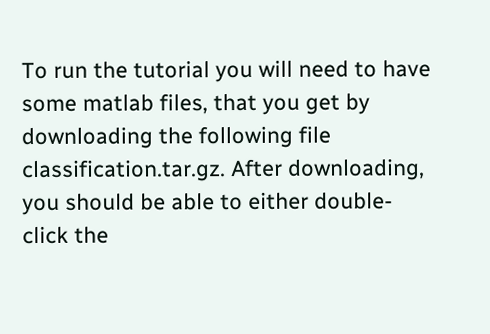To run the tutorial you will need to have some matlab files, that you get by downloading the following file classification.tar.gz. After downloading, you should be able to either double-click the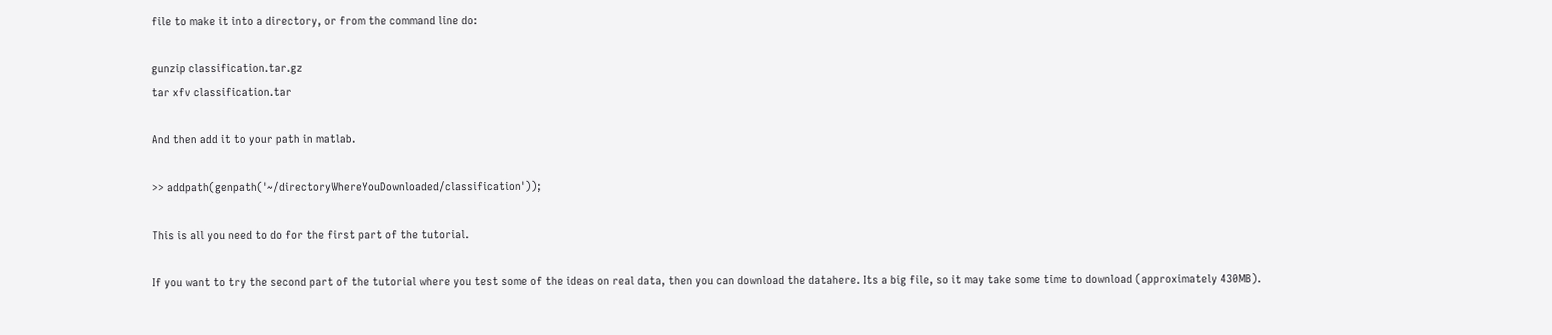file to make it into a directory, or from the command line do:

gunzip classification.tar.gz
tar xfv classification.tar

And then add it to your path in matlab.

>> addpath(genpath('~/directoryWhereYouDownloaded/classification'));

This is all you need to do for the first part of the tutorial.

If you want to try the second part of the tutorial where you test some of the ideas on real data, then you can download the datahere. Its a big file, so it may take some time to download (approximately 430MB).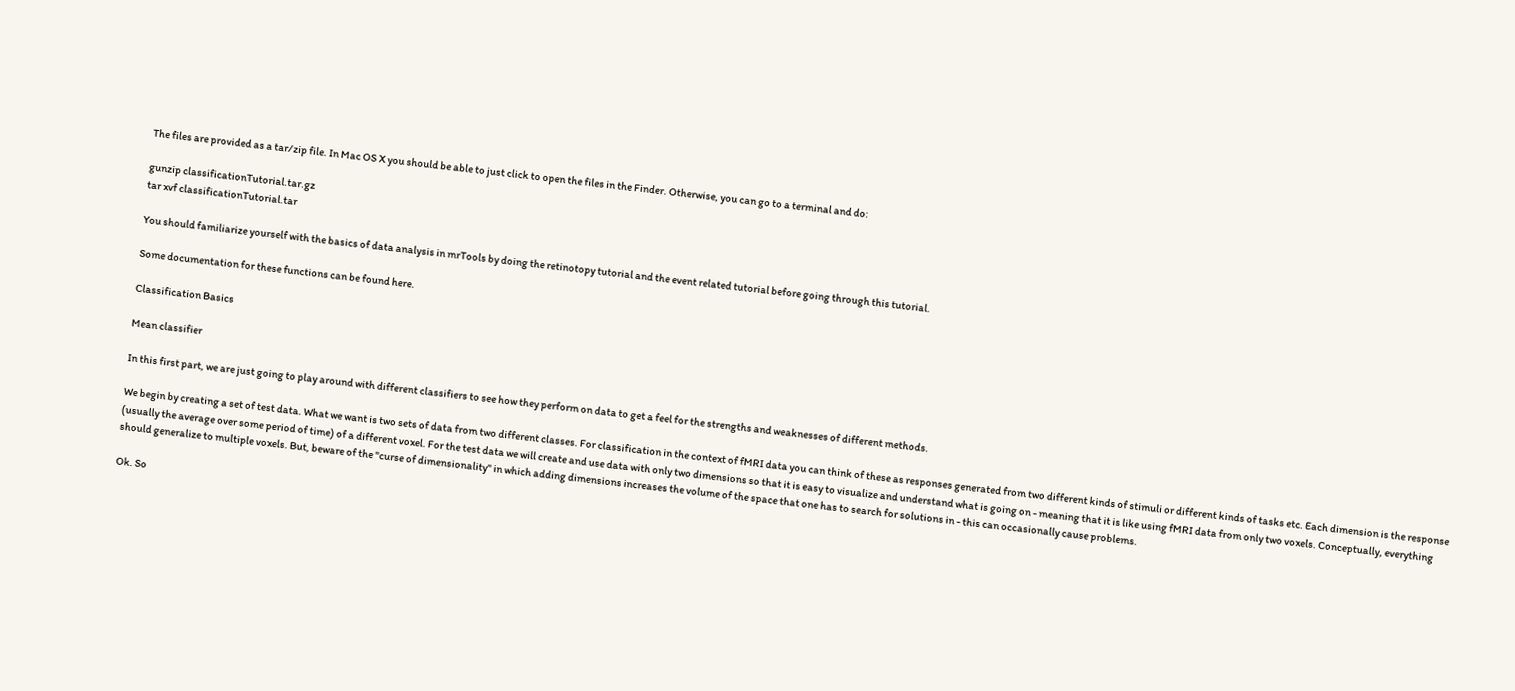The files are provided as a tar/zip file. In Mac OS X you should be able to just click to open the files in the Finder. Otherwise, you can go to a terminal and do:

gunzip classificationTutorial.tar.gz
tar xvf classificationTutorial.tar

You should familiarize yourself with the basics of data analysis in mrTools by doing the retinotopy tutorial and the event related tutorial before going through this tutorial.

Some documentation for these functions can be found here.

Classification Basics

Mean classifier

In this first part, we are just going to play around with different classifiers to see how they perform on data to get a feel for the strengths and weaknesses of different methods.

We begin by creating a set of test data. What we want is two sets of data from two different classes. For classification in the context of fMRI data you can think of these as responses generated from two different kinds of stimuli or different kinds of tasks etc. Each dimension is the response (usually the average over some period of time) of a different voxel. For the test data we will create and use data with only two dimensions so that it is easy to visualize and understand what is going on - meaning that it is like using fMRI data from only two voxels. Conceptually, everything should generalize to multiple voxels. But, beware of the "curse of dimensionality" in which adding dimensions increases the volume of the space that one has to search for solutions in - this can occasionally cause problems.

Ok. So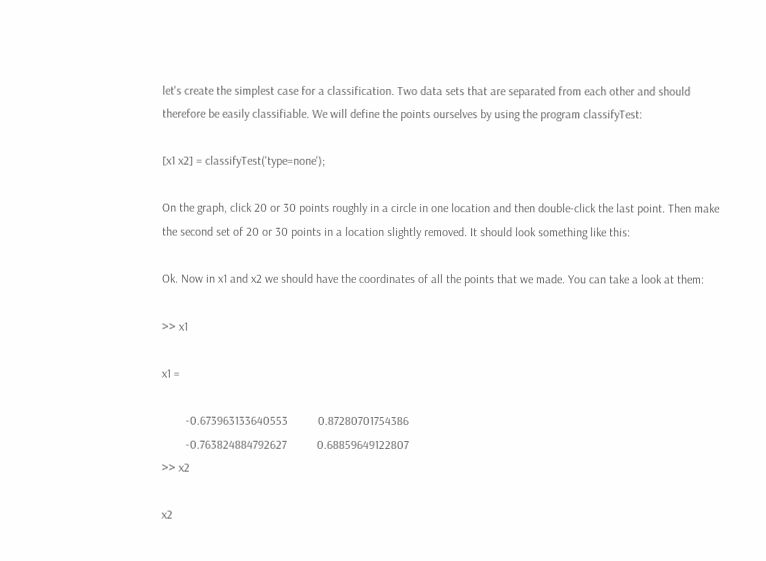let's create the simplest case for a classification. Two data sets that are separated from each other and should therefore be easily classifiable. We will define the points ourselves by using the program classifyTest:

[x1 x2] = classifyTest('type=none');

On the graph, click 20 or 30 points roughly in a circle in one location and then double-click the last point. Then make the second set of 20 or 30 points in a location slightly removed. It should look something like this:

Ok. Now in x1 and x2 we should have the coordinates of all the points that we made. You can take a look at them:

>> x1

x1 =

        -0.673963133640553          0.87280701754386
        -0.763824884792627          0.68859649122807
>> x2

x2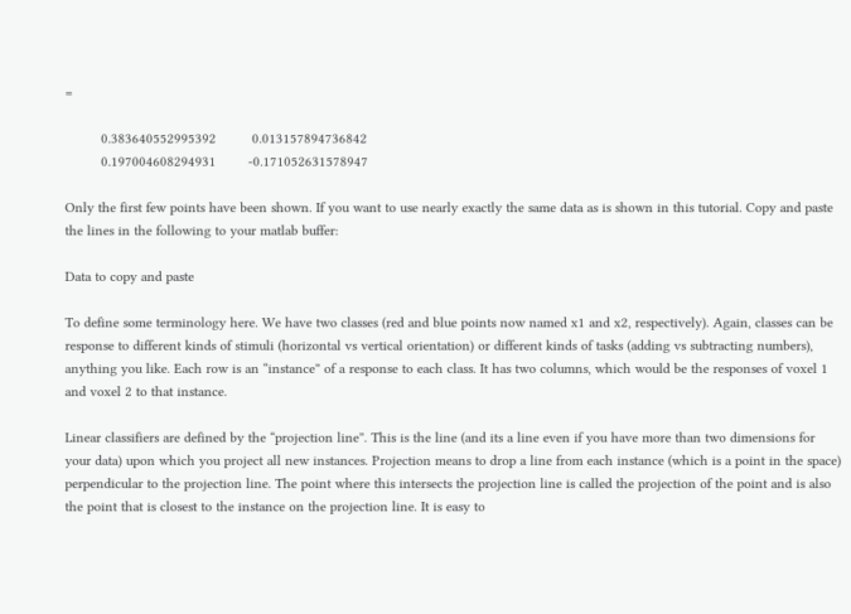=

         0.383640552995392         0.013157894736842
         0.197004608294931        -0.171052631578947

Only the first few points have been shown. If you want to use nearly exactly the same data as is shown in this tutorial. Copy and paste the lines in the following to your matlab buffer:

Data to copy and paste

To define some terminology here. We have two classes (red and blue points now named x1 and x2, respectively). Again, classes can be response to different kinds of stimuli (horizontal vs vertical orientation) or different kinds of tasks (adding vs subtracting numbers), anything you like. Each row is an “instance” of a response to each class. It has two columns, which would be the responses of voxel 1 and voxel 2 to that instance.

Linear classifiers are defined by the “projection line”. This is the line (and its a line even if you have more than two dimensions for your data) upon which you project all new instances. Projection means to drop a line from each instance (which is a point in the space) perpendicular to the projection line. The point where this intersects the projection line is called the projection of the point and is also the point that is closest to the instance on the projection line. It is easy to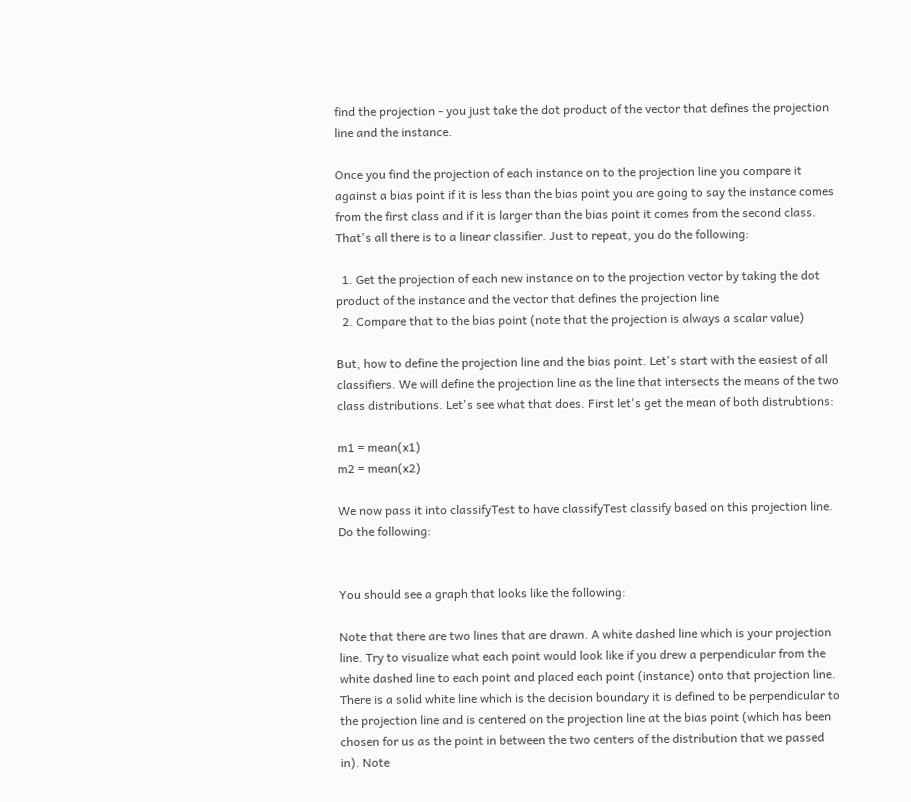find the projection - you just take the dot product of the vector that defines the projection line and the instance.

Once you find the projection of each instance on to the projection line you compare it against a bias point if it is less than the bias point you are going to say the instance comes from the first class and if it is larger than the bias point it comes from the second class. That's all there is to a linear classifier. Just to repeat, you do the following:

  1. Get the projection of each new instance on to the projection vector by taking the dot product of the instance and the vector that defines the projection line
  2. Compare that to the bias point (note that the projection is always a scalar value)

But, how to define the projection line and the bias point. Let's start with the easiest of all classifiers. We will define the projection line as the line that intersects the means of the two class distributions. Let's see what that does. First let's get the mean of both distrubtions:

m1 = mean(x1)
m2 = mean(x2)

We now pass it into classifyTest to have classifyTest classify based on this projection line. Do the following:


You should see a graph that looks like the following:

Note that there are two lines that are drawn. A white dashed line which is your projection line. Try to visualize what each point would look like if you drew a perpendicular from the white dashed line to each point and placed each point (instance) onto that projection line. There is a solid white line which is the decision boundary it is defined to be perpendicular to the projection line and is centered on the projection line at the bias point (which has been chosen for us as the point in between the two centers of the distribution that we passed in). Note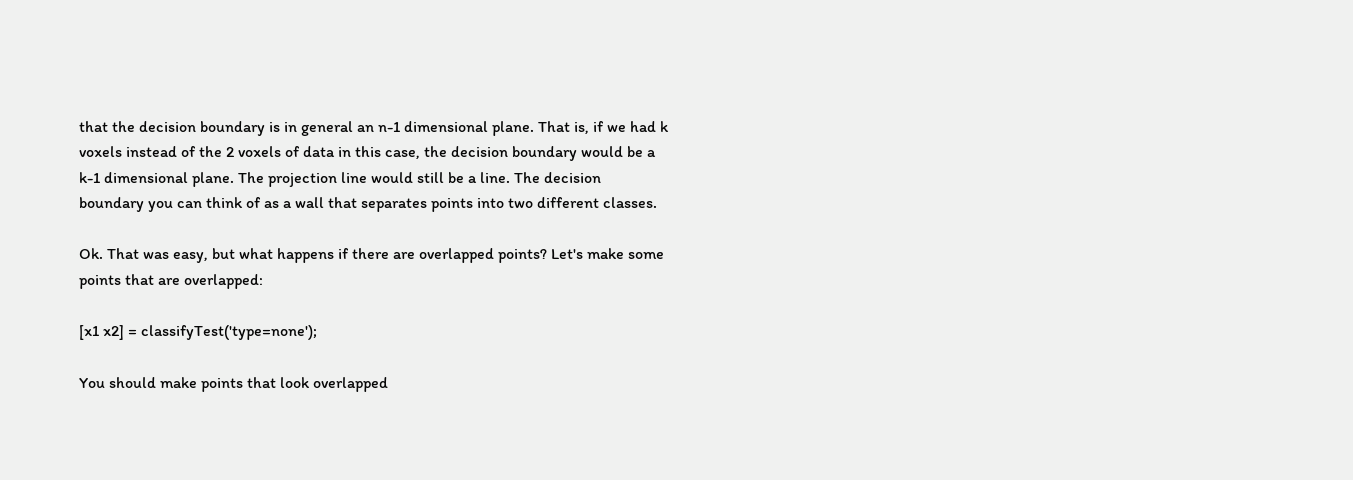that the decision boundary is in general an n-1 dimensional plane. That is, if we had k voxels instead of the 2 voxels of data in this case, the decision boundary would be a k-1 dimensional plane. The projection line would still be a line. The decision boundary you can think of as a wall that separates points into two different classes.

Ok. That was easy, but what happens if there are overlapped points? Let's make some points that are overlapped:

[x1 x2] = classifyTest('type=none');

You should make points that look overlapped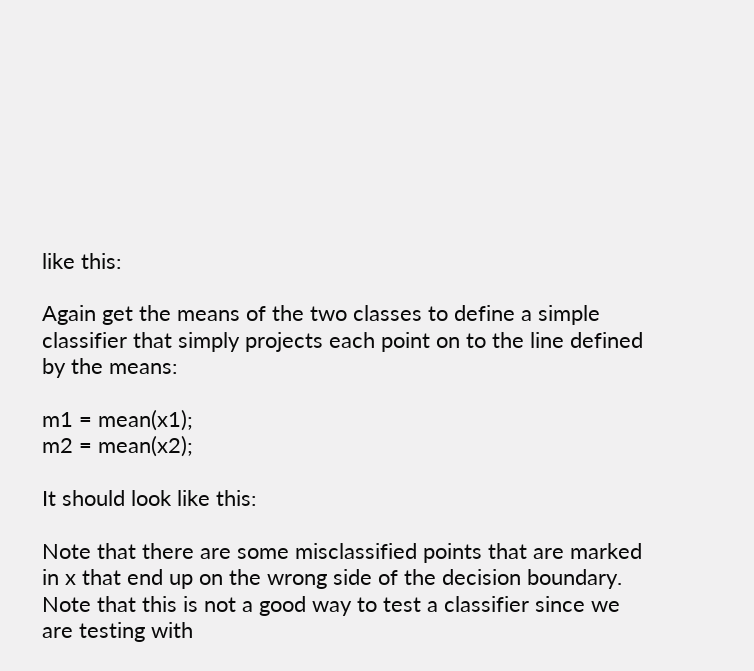like this:

Again get the means of the two classes to define a simple classifier that simply projects each point on to the line defined by the means:

m1 = mean(x1);
m2 = mean(x2);

It should look like this:

Note that there are some misclassified points that are marked in x that end up on the wrong side of the decision boundary. Note that this is not a good way to test a classifier since we are testing with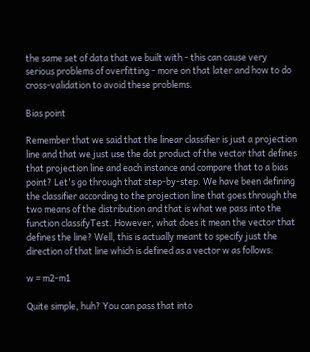the same set of data that we built with - this can cause very serious problems of overfitting - more on that later and how to do cross-validation to avoid these problems.

Bias point

Remember that we said that the linear classifier is just a projection line and that we just use the dot product of the vector that defines that projection line and each instance and compare that to a bias point? Let's go through that step-by-step. We have been defining the classifier according to the projection line that goes through the two means of the distribution and that is what we pass into the function classifyTest. However, what does it mean the vector that defines the line? Well, this is actually meant to specify just the direction of that line which is defined as a vector w as follows:

w = m2-m1

Quite simple, huh? You can pass that into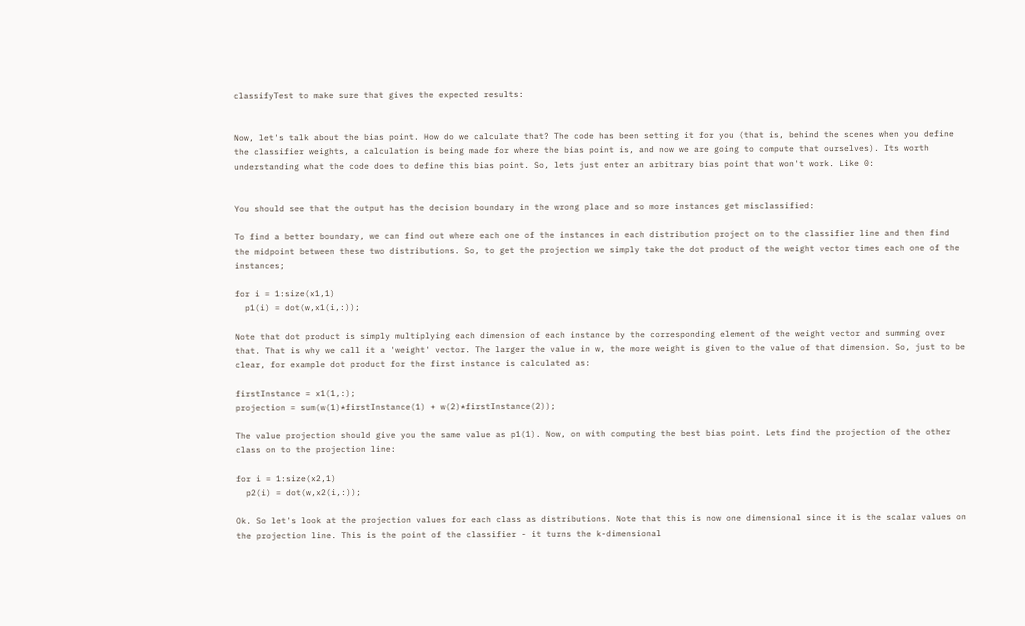classifyTest to make sure that gives the expected results:


Now, let's talk about the bias point. How do we calculate that? The code has been setting it for you (that is, behind the scenes when you define the classifier weights, a calculation is being made for where the bias point is, and now we are going to compute that ourselves). Its worth understanding what the code does to define this bias point. So, lets just enter an arbitrary bias point that won't work. Like 0:


You should see that the output has the decision boundary in the wrong place and so more instances get misclassified:

To find a better boundary, we can find out where each one of the instances in each distribution project on to the classifier line and then find the midpoint between these two distributions. So, to get the projection we simply take the dot product of the weight vector times each one of the instances;

for i = 1:size(x1,1)
  p1(i) = dot(w,x1(i,:));

Note that dot product is simply multiplying each dimension of each instance by the corresponding element of the weight vector and summing over that. That is why we call it a 'weight' vector. The larger the value in w, the more weight is given to the value of that dimension. So, just to be clear, for example dot product for the first instance is calculated as:

firstInstance = x1(1,:);
projection = sum(w(1)*firstInstance(1) + w(2)*firstInstance(2));

The value projection should give you the same value as p1(1). Now, on with computing the best bias point. Lets find the projection of the other class on to the projection line:

for i = 1:size(x2,1)
  p2(i) = dot(w,x2(i,:));

Ok. So let's look at the projection values for each class as distributions. Note that this is now one dimensional since it is the scalar values on the projection line. This is the point of the classifier - it turns the k-dimensional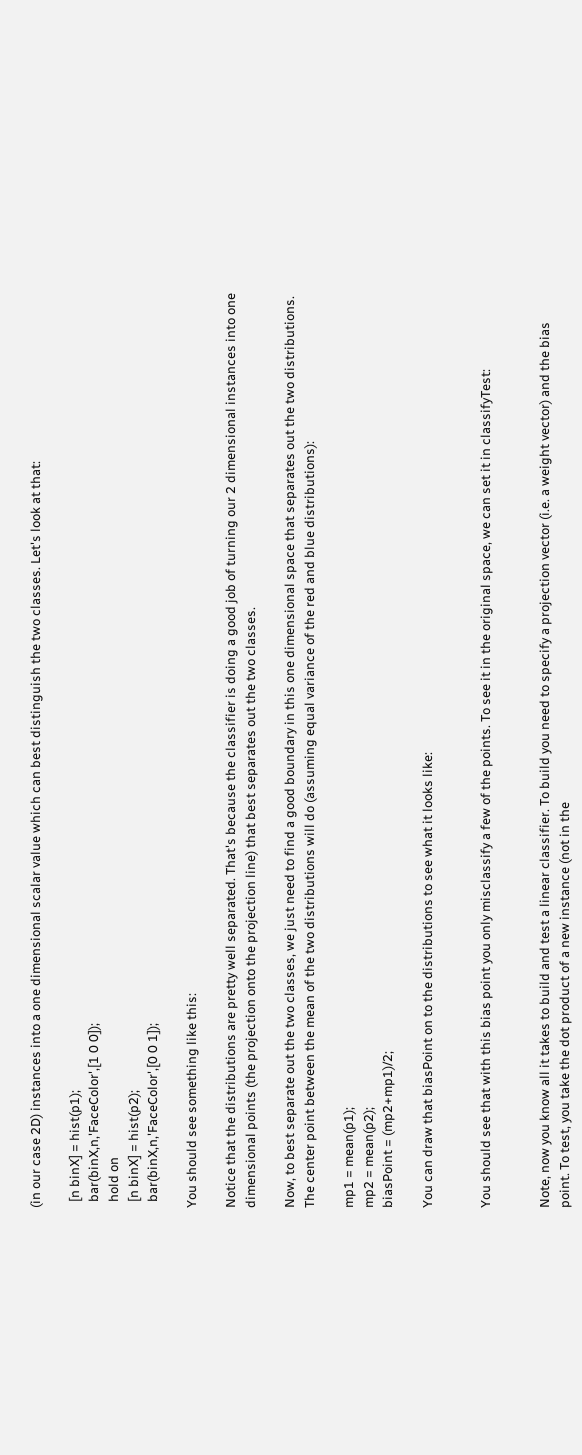(in our case 2D) instances into a one dimensional scalar value which can best distinguish the two classes. Let's look at that:

  [n binX] = hist(p1);
  bar(binX,n,'FaceColor',[1 0 0]);
  hold on
  [n binX] = hist(p2);
  bar(binX,n,'FaceColor',[0 0 1]);

You should see something like this:

Notice that the distributions are pretty well separated. That's because the classifier is doing a good job of turning our 2 dimensional instances into one dimensional points (the projection onto the projection line) that best separates out the two classes.

Now, to best separate out the two classes, we just need to find a good boundary in this one dimensional space that separates out the two distributions. The center point between the mean of the two distributions will do (assuming equal variance of the red and blue distributions):

mp1 = mean(p1);
mp2 = mean(p2);
biasPoint = (mp2+mp1)/2;

You can draw that biasPoint on to the distributions to see what it looks like:


You should see that with this bias point you only misclassify a few of the points. To see it in the original space, we can set it in classifyTest:


Note, now you know all it takes to build and test a linear classifier. To build you need to specify a projection vector (i.e. a weight vector) and the bias point. To test, you take the dot product of a new instance (not in the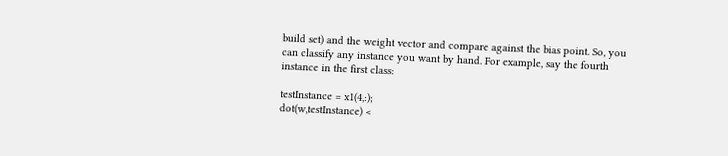build set) and the weight vector and compare against the bias point. So, you can classify any instance you want by hand. For example, say the fourth instance in the first class:

testInstance = x1(4,:);
dot(w,testInstance) <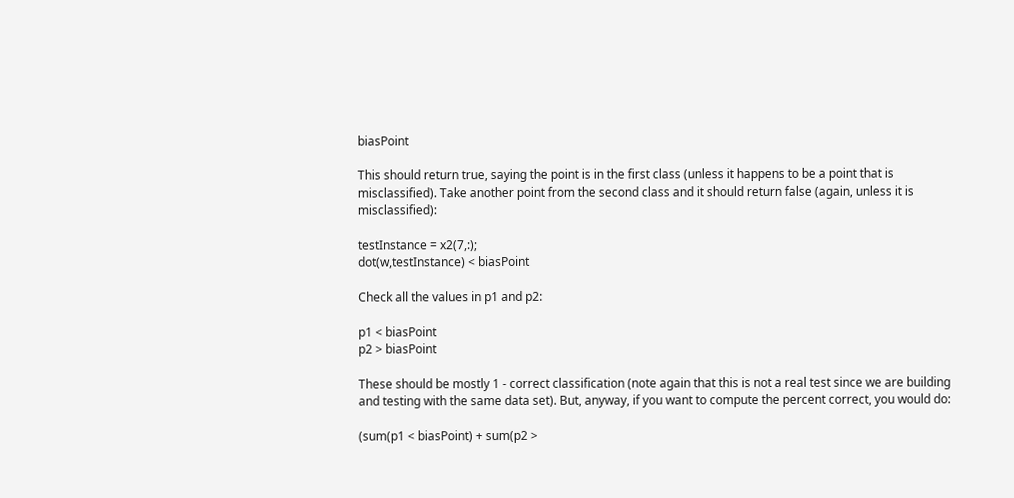biasPoint

This should return true, saying the point is in the first class (unless it happens to be a point that is misclassified). Take another point from the second class and it should return false (again, unless it is misclassified):

testInstance = x2(7,:);
dot(w,testInstance) < biasPoint

Check all the values in p1 and p2:

p1 < biasPoint
p2 > biasPoint

These should be mostly 1 - correct classification (note again that this is not a real test since we are building and testing with the same data set). But, anyway, if you want to compute the percent correct, you would do:

(sum(p1 < biasPoint) + sum(p2 >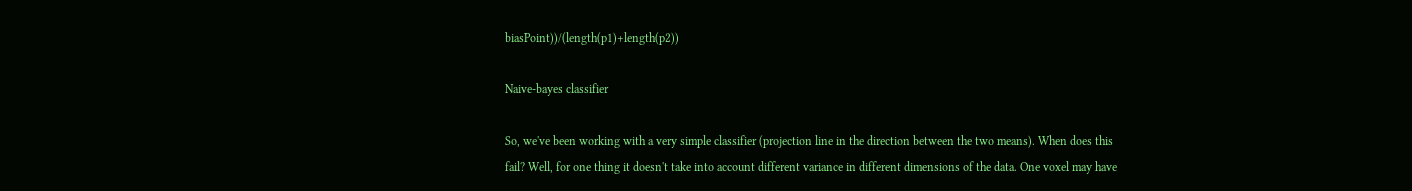biasPoint))/(length(p1)+length(p2))

Naive-bayes classifier

So, we've been working with a very simple classifier (projection line in the direction between the two means). When does this fail? Well, for one thing it doesn't take into account different variance in different dimensions of the data. One voxel may have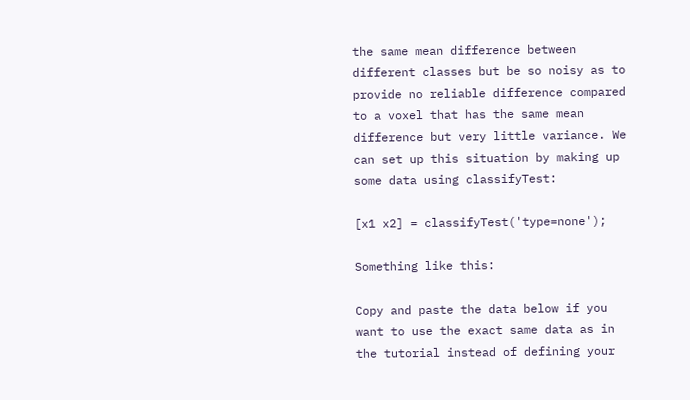the same mean difference between different classes but be so noisy as to provide no reliable difference compared to a voxel that has the same mean difference but very little variance. We can set up this situation by making up some data using classifyTest:

[x1 x2] = classifyTest('type=none');

Something like this:

Copy and paste the data below if you want to use the exact same data as in the tutorial instead of defining your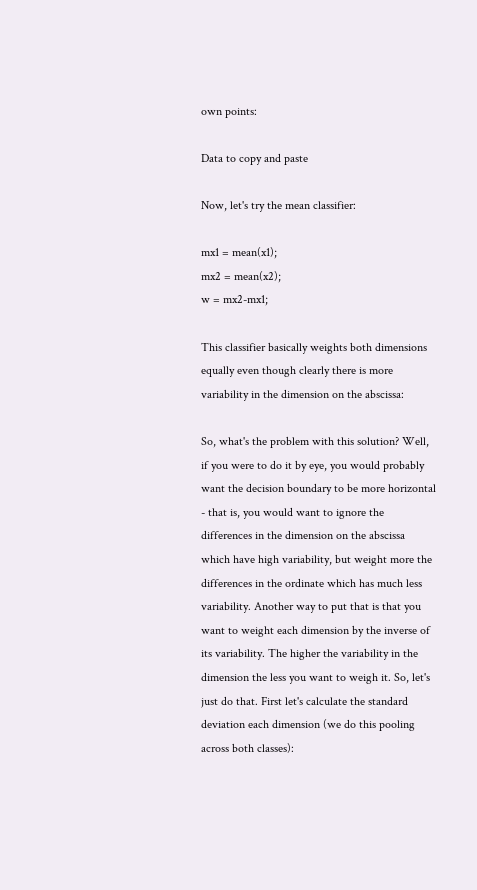own points:

Data to copy and paste

Now, let's try the mean classifier:

mx1 = mean(x1);
mx2 = mean(x2);
w = mx2-mx1;

This classifier basically weights both dimensions equally even though clearly there is more variability in the dimension on the abscissa:

So, what's the problem with this solution? Well, if you were to do it by eye, you would probably want the decision boundary to be more horizontal - that is, you would want to ignore the differences in the dimension on the abscissa which have high variability, but weight more the differences in the ordinate which has much less variability. Another way to put that is that you want to weight each dimension by the inverse of its variability. The higher the variability in the dimension the less you want to weigh it. So, let's just do that. First let's calculate the standard deviation each dimension (we do this pooling across both classes):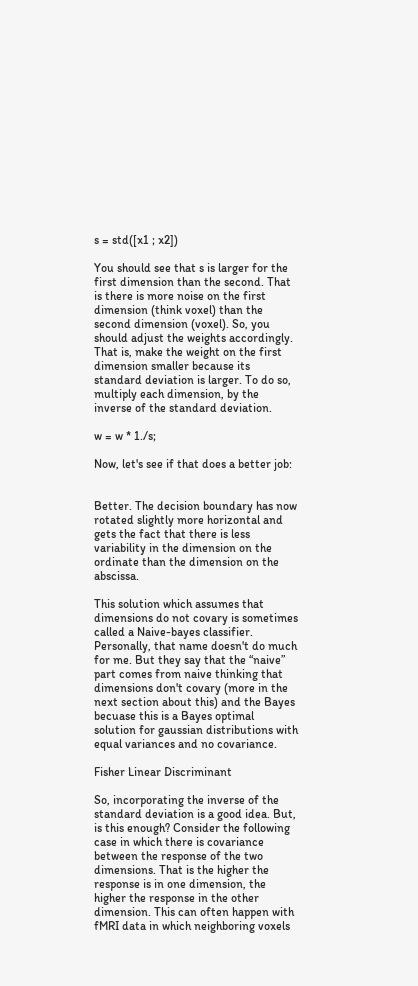s = std([x1 ; x2])

You should see that s is larger for the first dimension than the second. That is there is more noise on the first dimension (think voxel) than the second dimension (voxel). So, you should adjust the weights accordingly. That is, make the weight on the first dimension smaller because its standard deviation is larger. To do so, multiply each dimension, by the inverse of the standard deviation.

w = w * 1./s;

Now, let's see if that does a better job:


Better. The decision boundary has now rotated slightly more horizontal and gets the fact that there is less variability in the dimension on the ordinate than the dimension on the abscissa.

This solution which assumes that dimensions do not covary is sometimes called a Naive-bayes classifier. Personally, that name doesn't do much for me. But they say that the “naive” part comes from naive thinking that dimensions don't covary (more in the next section about this) and the Bayes becuase this is a Bayes optimal solution for gaussian distributions with equal variances and no covariance.

Fisher Linear Discriminant

So, incorporating the inverse of the standard deviation is a good idea. But, is this enough? Consider the following case in which there is covariance between the response of the two dimensions. That is the higher the response is in one dimension, the higher the response in the other dimension. This can often happen with fMRI data in which neighboring voxels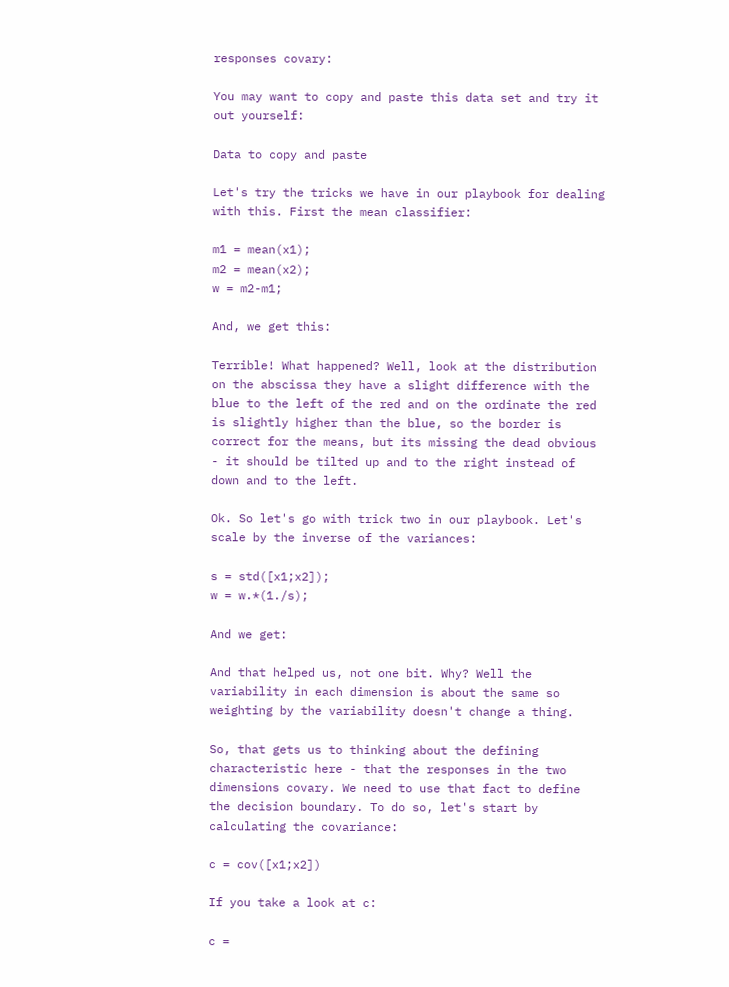responses covary:

You may want to copy and paste this data set and try it out yourself:

Data to copy and paste

Let's try the tricks we have in our playbook for dealing with this. First the mean classifier:

m1 = mean(x1);
m2 = mean(x2);
w = m2-m1;

And, we get this:

Terrible! What happened? Well, look at the distribution on the abscissa they have a slight difference with the blue to the left of the red and on the ordinate the red is slightly higher than the blue, so the border is correct for the means, but its missing the dead obvious - it should be tilted up and to the right instead of down and to the left.

Ok. So let's go with trick two in our playbook. Let's scale by the inverse of the variances:

s = std([x1;x2]);
w = w.*(1./s);

And we get:

And that helped us, not one bit. Why? Well the variability in each dimension is about the same so weighting by the variability doesn't change a thing.

So, that gets us to thinking about the defining characteristic here - that the responses in the two dimensions covary. We need to use that fact to define the decision boundary. To do so, let's start by calculating the covariance:

c = cov([x1;x2])

If you take a look at c:

c =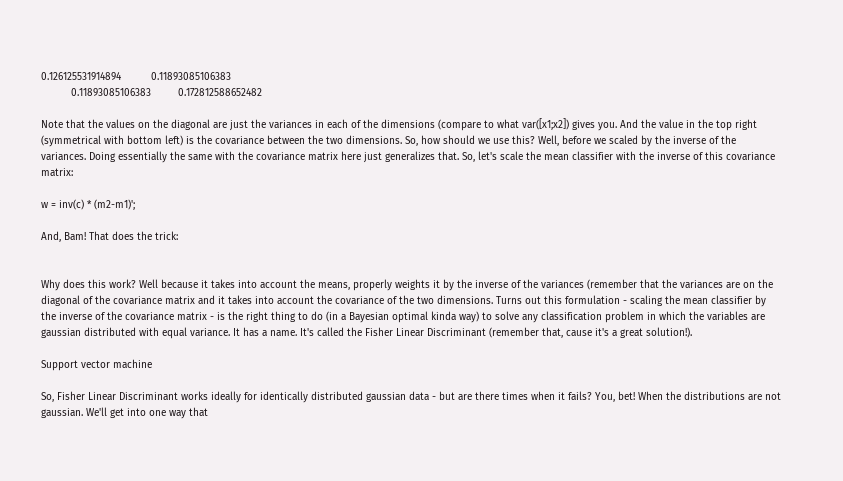0.126125531914894          0.11893085106383
          0.11893085106383         0.172812588652482

Note that the values on the diagonal are just the variances in each of the dimensions (compare to what var([x1;x2]) gives you. And the value in the top right (symmetrical with bottom left) is the covariance between the two dimensions. So, how should we use this? Well, before we scaled by the inverse of the variances. Doing essentially the same with the covariance matrix here just generalizes that. So, let's scale the mean classifier with the inverse of this covariance matrix:

w = inv(c) * (m2-m1)';

And, Bam! That does the trick:


Why does this work? Well because it takes into account the means, properly weights it by the inverse of the variances (remember that the variances are on the diagonal of the covariance matrix and it takes into account the covariance of the two dimensions. Turns out this formulation - scaling the mean classifier by the inverse of the covariance matrix - is the right thing to do (in a Bayesian optimal kinda way) to solve any classification problem in which the variables are gaussian distributed with equal variance. It has a name. It's called the Fisher Linear Discriminant (remember that, cause it's a great solution!).

Support vector machine

So, Fisher Linear Discriminant works ideally for identically distributed gaussian data - but are there times when it fails? You, bet! When the distributions are not gaussian. We'll get into one way that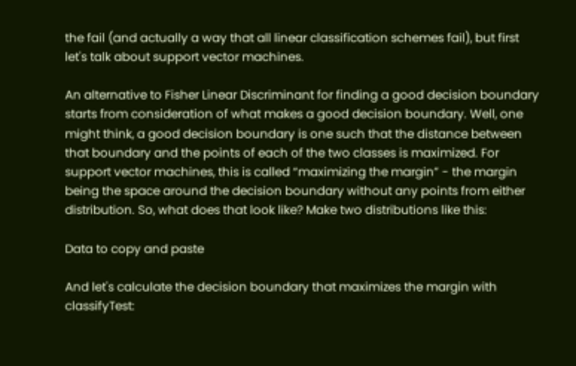the fail (and actually a way that all linear classification schemes fail), but first let's talk about support vector machines.

An alternative to Fisher Linear Discriminant for finding a good decision boundary starts from consideration of what makes a good decision boundary. Well, one might think, a good decision boundary is one such that the distance between that boundary and the points of each of the two classes is maximized. For support vector machines, this is called “maximizing the margin” - the margin being the space around the decision boundary without any points from either distribution. So, what does that look like? Make two distributions like this:

Data to copy and paste

And let's calculate the decision boundary that maximizes the margin with classifyTest: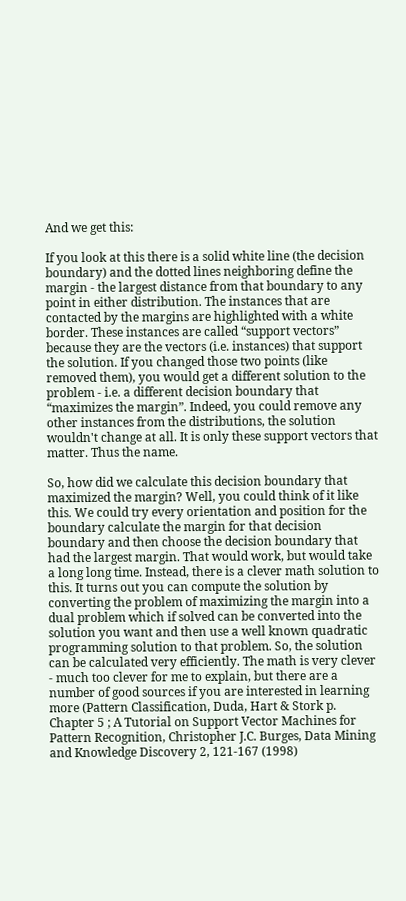And we get this:

If you look at this there is a solid white line (the decision boundary) and the dotted lines neighboring define the margin - the largest distance from that boundary to any point in either distribution. The instances that are contacted by the margins are highlighted with a white border. These instances are called “support vectors” because they are the vectors (i.e. instances) that support the solution. If you changed those two points (like removed them), you would get a different solution to the problem - i.e. a different decision boundary that “maximizes the margin”. Indeed, you could remove any other instances from the distributions, the solution wouldn't change at all. It is only these support vectors that matter. Thus the name.

So, how did we calculate this decision boundary that maximized the margin? Well, you could think of it like this. We could try every orientation and position for the boundary calculate the margin for that decision boundary and then choose the decision boundary that had the largest margin. That would work, but would take a long long time. Instead, there is a clever math solution to this. It turns out you can compute the solution by converting the problem of maximizing the margin into a dual problem which if solved can be converted into the solution you want and then use a well known quadratic programming solution to that problem. So, the solution can be calculated very efficiently. The math is very clever - much too clever for me to explain, but there are a number of good sources if you are interested in learning more (Pattern Classification, Duda, Hart & Stork p. Chapter 5 ; A Tutorial on Support Vector Machines for Pattern Recognition, Christopher J.C. Burges, Data Mining and Knowledge Discovery 2, 121-167 (1998)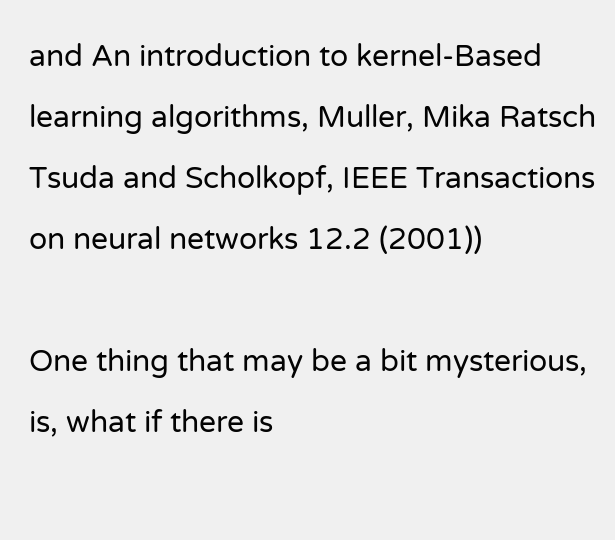and An introduction to kernel-Based learning algorithms, Muller, Mika Ratsch Tsuda and Scholkopf, IEEE Transactions on neural networks 12.2 (2001))

One thing that may be a bit mysterious, is, what if there is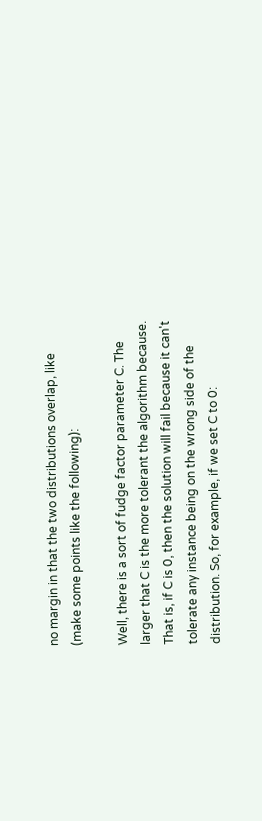no margin in that the two distributions overlap, like (make some points like the following):

Well, there is a sort of fudge factor parameter C. The larger that C is the more tolerant the algorithm because. That is, if C is 0, then the solution will fail because it can't tolerate any instance being on the wrong side of the distribution. So, for example, if we set C to 0: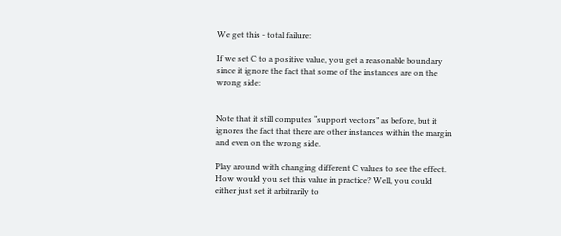We get this - total failure:

If we set C to a positive value, you get a reasonable boundary since it ignore the fact that some of the instances are on the wrong side:


Note that it still computes “support vectors” as before, but it ignores the fact that there are other instances within the margin and even on the wrong side.

Play around with changing different C values to see the effect. How would you set this value in practice? Well, you could either just set it arbitrarily to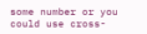some number or you could use cross-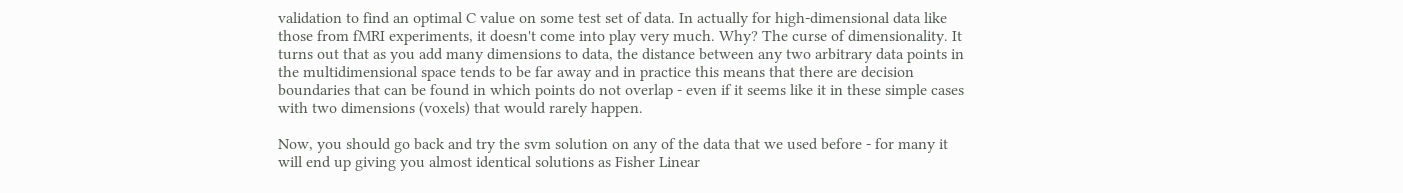validation to find an optimal C value on some test set of data. In actually for high-dimensional data like those from fMRI experiments, it doesn't come into play very much. Why? The curse of dimensionality. It turns out that as you add many dimensions to data, the distance between any two arbitrary data points in the multidimensional space tends to be far away and in practice this means that there are decision boundaries that can be found in which points do not overlap - even if it seems like it in these simple cases with two dimensions (voxels) that would rarely happen.

Now, you should go back and try the svm solution on any of the data that we used before - for many it will end up giving you almost identical solutions as Fisher Linear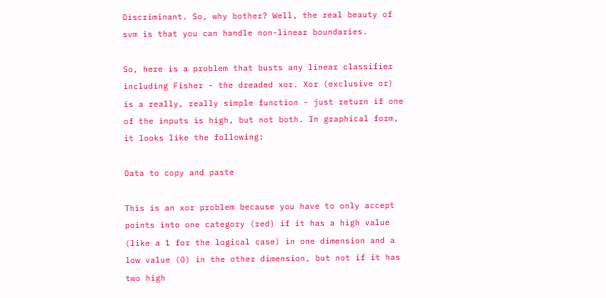Discriminant. So, why bother? Well, the real beauty of svm is that you can handle non-linear boundaries.

So, here is a problem that busts any linear classifier including Fisher - the dreaded xor. Xor (exclusive or) is a really, really simple function - just return if one of the inputs is high, but not both. In graphical form, it looks like the following:

Data to copy and paste

This is an xor problem because you have to only accept points into one category (red) if it has a high value (like a 1 for the logical case) in one dimension and a low value (0) in the other dimension, but not if it has two high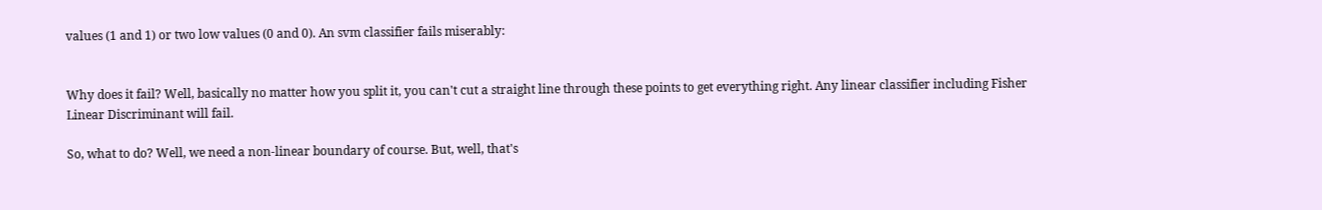values (1 and 1) or two low values (0 and 0). An svm classifier fails miserably:


Why does it fail? Well, basically no matter how you split it, you can't cut a straight line through these points to get everything right. Any linear classifier including Fisher Linear Discriminant will fail.

So, what to do? Well, we need a non-linear boundary of course. But, well, that's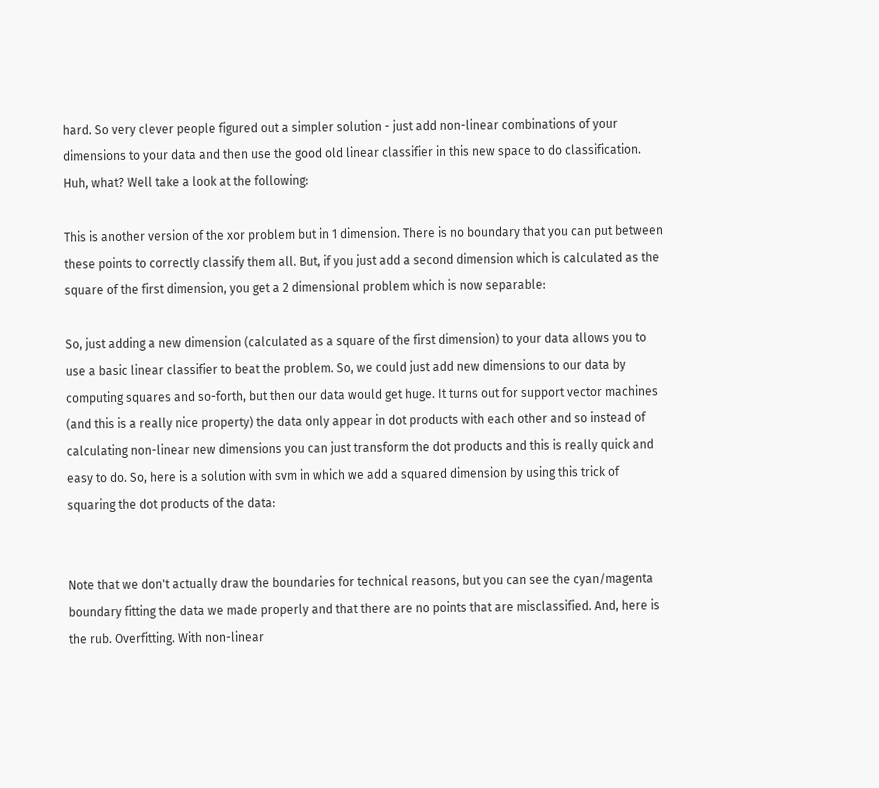hard. So very clever people figured out a simpler solution - just add non-linear combinations of your dimensions to your data and then use the good old linear classifier in this new space to do classification. Huh, what? Well take a look at the following:

This is another version of the xor problem but in 1 dimension. There is no boundary that you can put between these points to correctly classify them all. But, if you just add a second dimension which is calculated as the square of the first dimension, you get a 2 dimensional problem which is now separable:

So, just adding a new dimension (calculated as a square of the first dimension) to your data allows you to use a basic linear classifier to beat the problem. So, we could just add new dimensions to our data by computing squares and so-forth, but then our data would get huge. It turns out for support vector machines (and this is a really nice property) the data only appear in dot products with each other and so instead of calculating non-linear new dimensions you can just transform the dot products and this is really quick and easy to do. So, here is a solution with svm in which we add a squared dimension by using this trick of squaring the dot products of the data:


Note that we don't actually draw the boundaries for technical reasons, but you can see the cyan/magenta boundary fitting the data we made properly and that there are no points that are misclassified. And, here is the rub. Overfitting. With non-linear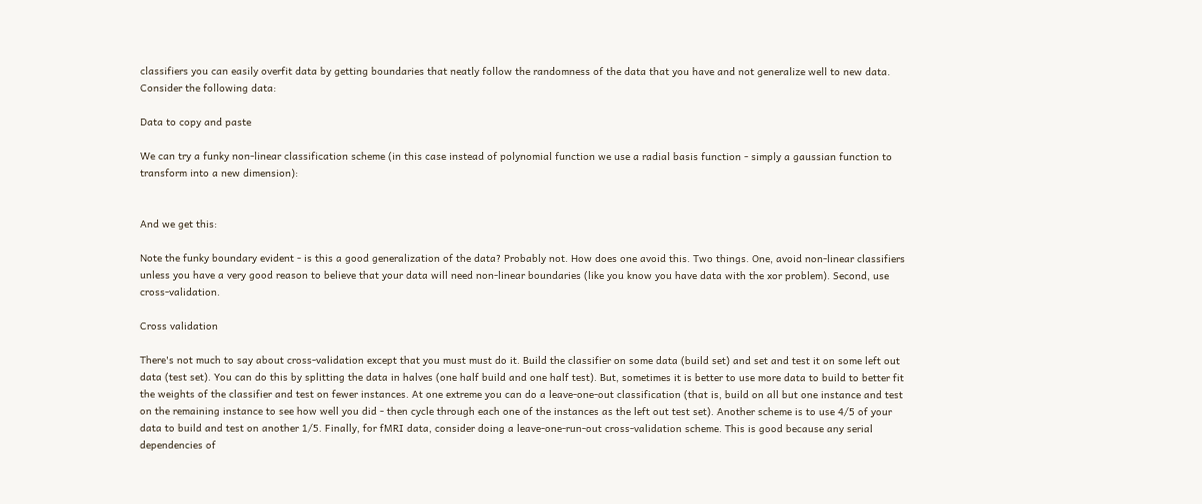classifiers you can easily overfit data by getting boundaries that neatly follow the randomness of the data that you have and not generalize well to new data. Consider the following data:

Data to copy and paste

We can try a funky non-linear classification scheme (in this case instead of polynomial function we use a radial basis function - simply a gaussian function to transform into a new dimension):


And we get this:

Note the funky boundary evident - is this a good generalization of the data? Probably not. How does one avoid this. Two things. One, avoid non-linear classifiers unless you have a very good reason to believe that your data will need non-linear boundaries (like you know you have data with the xor problem). Second, use cross-validation.

Cross validation

There's not much to say about cross-validation except that you must must do it. Build the classifier on some data (build set) and set and test it on some left out data (test set). You can do this by splitting the data in halves (one half build and one half test). But, sometimes it is better to use more data to build to better fit the weights of the classifier and test on fewer instances. At one extreme you can do a leave-one-out classification (that is, build on all but one instance and test on the remaining instance to see how well you did - then cycle through each one of the instances as the left out test set). Another scheme is to use 4/5 of your data to build and test on another 1/5. Finally, for fMRI data, consider doing a leave-one-run-out cross-validation scheme. This is good because any serial dependencies of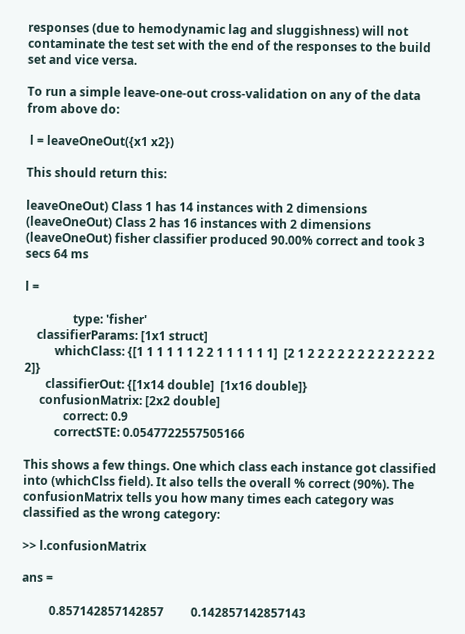responses (due to hemodynamic lag and sluggishness) will not contaminate the test set with the end of the responses to the build set and vice versa.

To run a simple leave-one-out cross-validation on any of the data from above do:

 l = leaveOneOut({x1 x2})

This should return this:

leaveOneOut) Class 1 has 14 instances with 2 dimensions
(leaveOneOut) Class 2 has 16 instances with 2 dimensions
(leaveOneOut) fisher classifier produced 90.00% correct and took 3 secs 64 ms

l =

                type: 'fisher'
    classifierParams: [1x1 struct]
          whichClass: {[1 1 1 1 1 1 2 2 1 1 1 1 1 1]  [2 1 2 2 2 2 2 2 2 2 2 2 2 2 2 2]}
       classifierOut: {[1x14 double]  [1x16 double]}
     confusionMatrix: [2x2 double]
             correct: 0.9
          correctSTE: 0.0547722557505166

This shows a few things. One which class each instance got classified into (whichClss field). It also tells the overall % correct (90%). The confusionMatrix tells you how many times each category was classified as the wrong category:

>> l.confusionMatrix

ans =

         0.857142857142857         0.142857142857143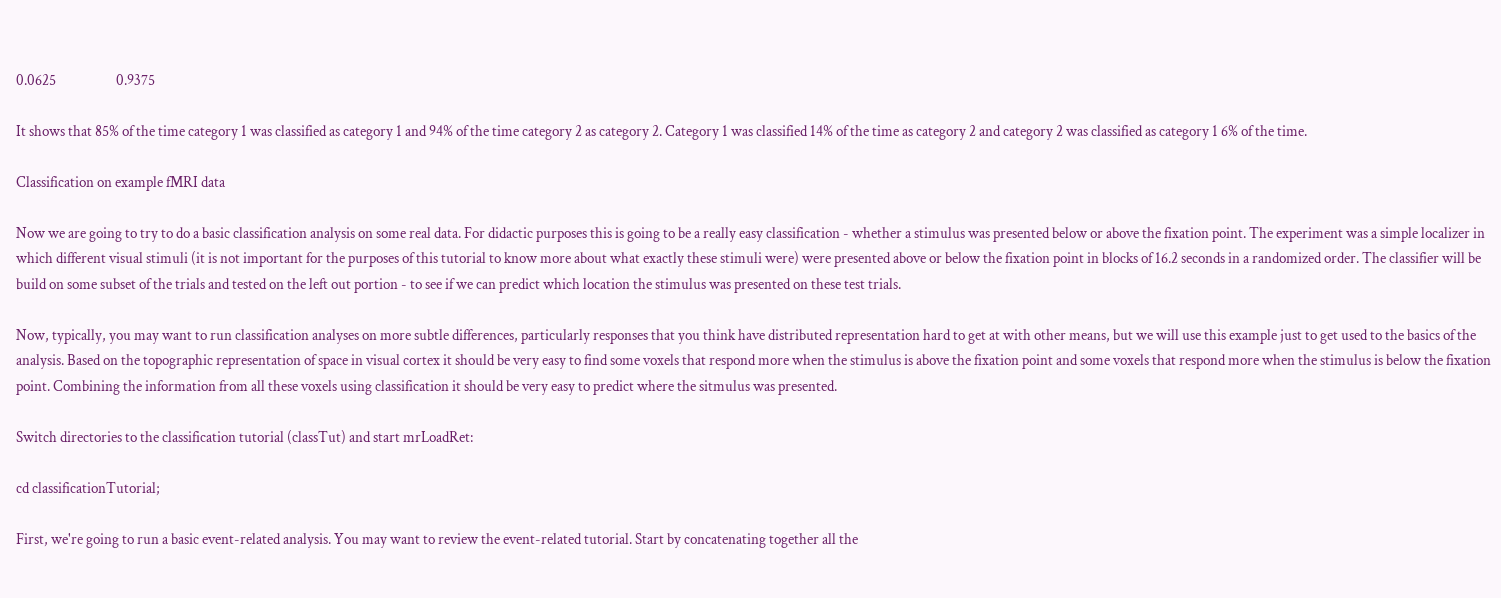0.0625                    0.9375

It shows that 85% of the time category 1 was classified as category 1 and 94% of the time category 2 as category 2. Category 1 was classified 14% of the time as category 2 and category 2 was classified as category 1 6% of the time.

Classification on example fMRI data

Now we are going to try to do a basic classification analysis on some real data. For didactic purposes this is going to be a really easy classification - whether a stimulus was presented below or above the fixation point. The experiment was a simple localizer in which different visual stimuli (it is not important for the purposes of this tutorial to know more about what exactly these stimuli were) were presented above or below the fixation point in blocks of 16.2 seconds in a randomized order. The classifier will be build on some subset of the trials and tested on the left out portion - to see if we can predict which location the stimulus was presented on these test trials.

Now, typically, you may want to run classification analyses on more subtle differences, particularly responses that you think have distributed representation hard to get at with other means, but we will use this example just to get used to the basics of the analysis. Based on the topographic representation of space in visual cortex it should be very easy to find some voxels that respond more when the stimulus is above the fixation point and some voxels that respond more when the stimulus is below the fixation point. Combining the information from all these voxels using classification it should be very easy to predict where the sitmulus was presented.

Switch directories to the classification tutorial (classTut) and start mrLoadRet:

cd classificationTutorial;

First, we're going to run a basic event-related analysis. You may want to review the event-related tutorial. Start by concatenating together all the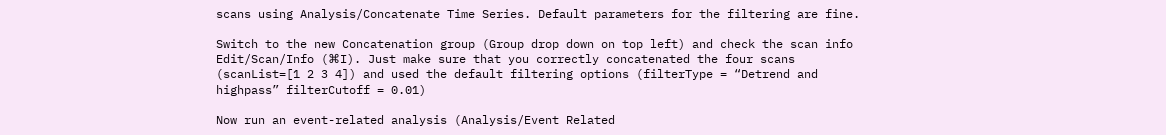scans using Analysis/Concatenate Time Series. Default parameters for the filtering are fine.

Switch to the new Concatenation group (Group drop down on top left) and check the scan info Edit/Scan/Info (⌘I). Just make sure that you correctly concatenated the four scans (scanList=[1 2 3 4]) and used the default filtering options (filterType = “Detrend and highpass” filterCutoff = 0.01)

Now run an event-related analysis (Analysis/Event Related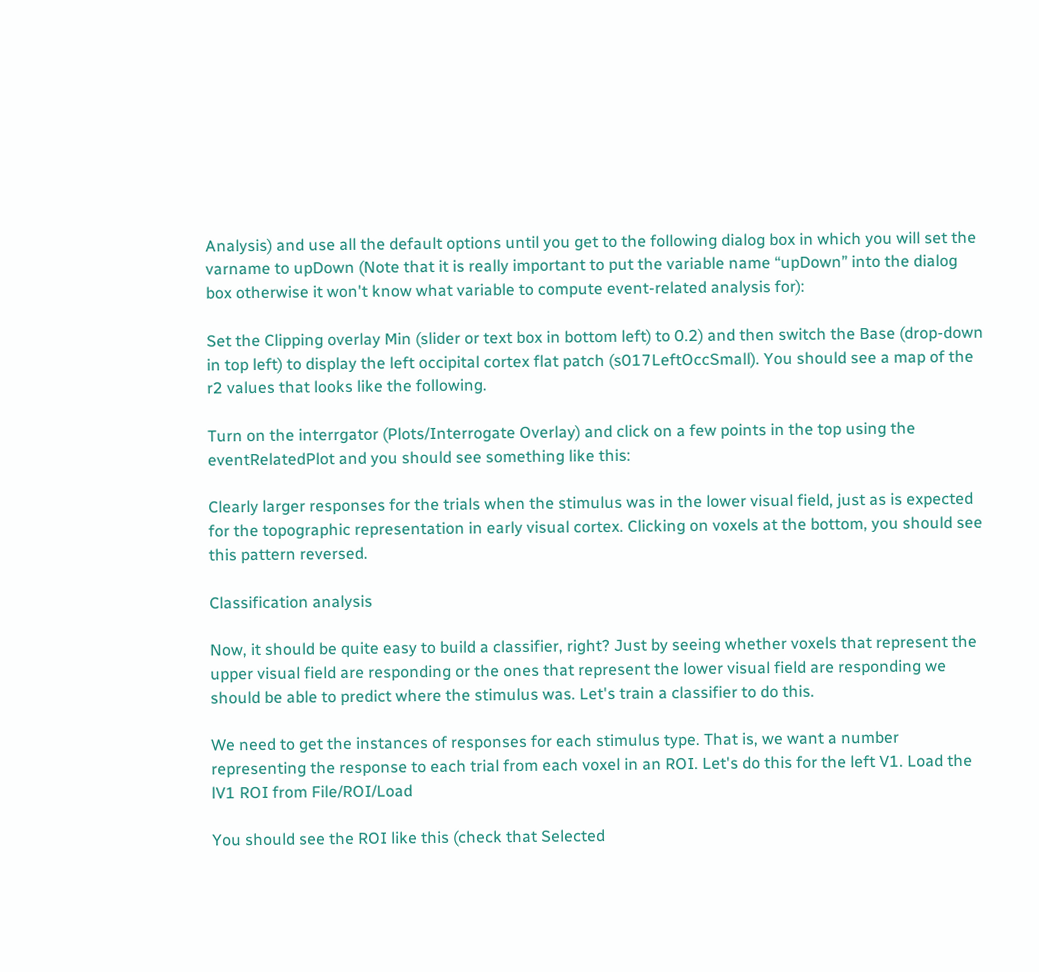Analysis) and use all the default options until you get to the following dialog box in which you will set the varname to upDown (Note that it is really important to put the variable name “upDown” into the dialog box otherwise it won't know what variable to compute event-related analysis for):

Set the Clipping overlay Min (slider or text box in bottom left) to 0.2) and then switch the Base (drop-down in top left) to display the left occipital cortex flat patch (s017LeftOccSmall). You should see a map of the r2 values that looks like the following.

Turn on the interrgator (Plots/Interrogate Overlay) and click on a few points in the top using the eventRelatedPlot and you should see something like this:

Clearly larger responses for the trials when the stimulus was in the lower visual field, just as is expected for the topographic representation in early visual cortex. Clicking on voxels at the bottom, you should see this pattern reversed.

Classification analysis

Now, it should be quite easy to build a classifier, right? Just by seeing whether voxels that represent the upper visual field are responding or the ones that represent the lower visual field are responding we should be able to predict where the stimulus was. Let's train a classifier to do this.

We need to get the instances of responses for each stimulus type. That is, we want a number representing the response to each trial from each voxel in an ROI. Let's do this for the left V1. Load the lV1 ROI from File/ROI/Load

You should see the ROI like this (check that Selected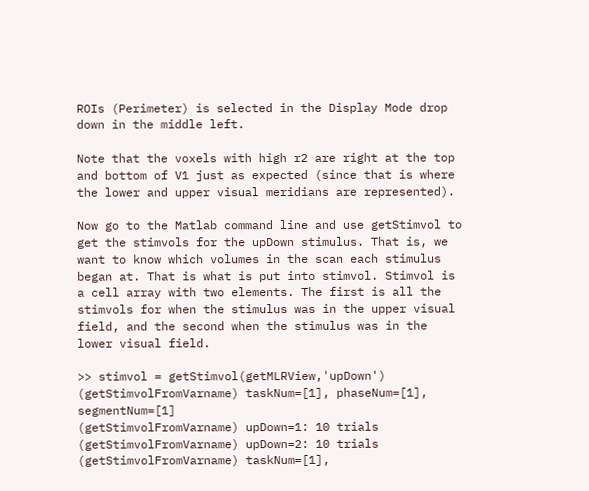ROIs (Perimeter) is selected in the Display Mode drop down in the middle left.

Note that the voxels with high r2 are right at the top and bottom of V1 just as expected (since that is where the lower and upper visual meridians are represented).

Now go to the Matlab command line and use getStimvol to get the stimvols for the upDown stimulus. That is, we want to know which volumes in the scan each stimulus began at. That is what is put into stimvol. Stimvol is a cell array with two elements. The first is all the stimvols for when the stimulus was in the upper visual field, and the second when the stimulus was in the lower visual field.

>> stimvol = getStimvol(getMLRView,'upDown')
(getStimvolFromVarname) taskNum=[1], phaseNum=[1], segmentNum=[1]
(getStimvolFromVarname) upDown=1: 10 trials
(getStimvolFromVarname) upDown=2: 10 trials
(getStimvolFromVarname) taskNum=[1],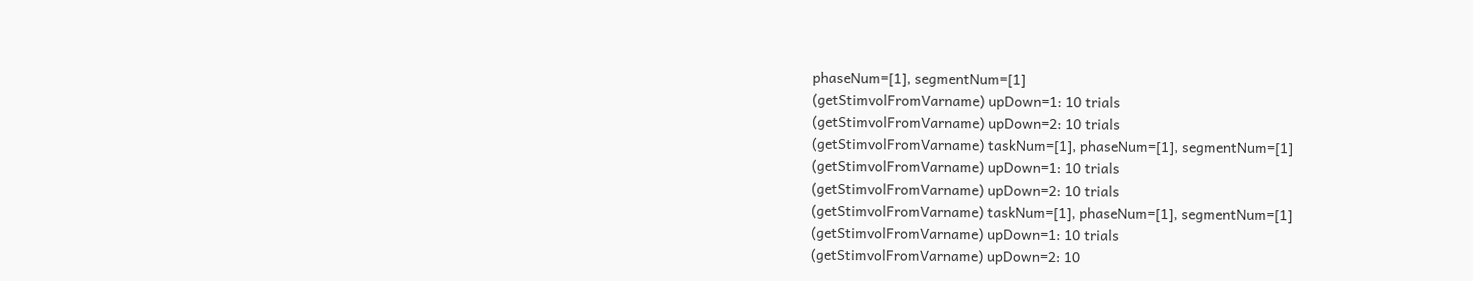phaseNum=[1], segmentNum=[1]
(getStimvolFromVarname) upDown=1: 10 trials
(getStimvolFromVarname) upDown=2: 10 trials
(getStimvolFromVarname) taskNum=[1], phaseNum=[1], segmentNum=[1]
(getStimvolFromVarname) upDown=1: 10 trials
(getStimvolFromVarname) upDown=2: 10 trials
(getStimvolFromVarname) taskNum=[1], phaseNum=[1], segmentNum=[1]
(getStimvolFromVarname) upDown=1: 10 trials
(getStimvolFromVarname) upDown=2: 10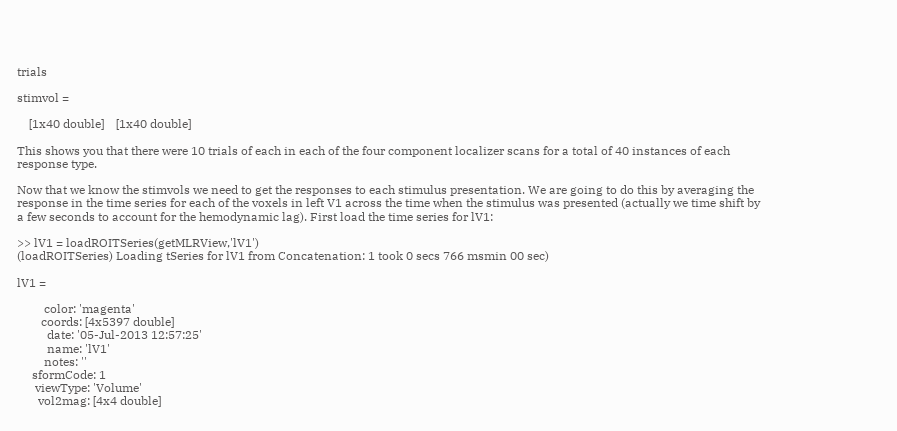trials

stimvol =

    [1x40 double]    [1x40 double]

This shows you that there were 10 trials of each in each of the four component localizer scans for a total of 40 instances of each response type.

Now that we know the stimvols we need to get the responses to each stimulus presentation. We are going to do this by averaging the response in the time series for each of the voxels in left V1 across the time when the stimulus was presented (actually we time shift by a few seconds to account for the hemodynamic lag). First load the time series for lV1:

>> lV1 = loadROITSeries(getMLRView,'lV1')
(loadROITSeries) Loading tSeries for lV1 from Concatenation: 1 took 0 secs 766 msmin 00 sec)

lV1 =

         color: 'magenta'
        coords: [4x5397 double]
          date: '05-Jul-2013 12:57:25'
          name: 'lV1'
         notes: ''
     sformCode: 1
      viewType: 'Volume'
       vol2mag: [4x4 double]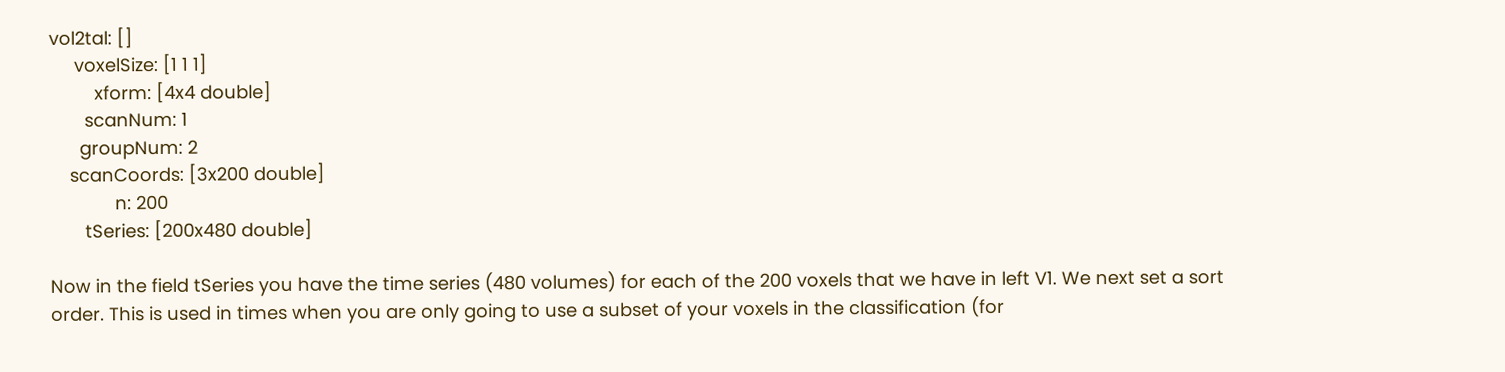vol2tal: []
     voxelSize: [1 1 1]
         xform: [4x4 double]
       scanNum: 1
      groupNum: 2
    scanCoords: [3x200 double]
             n: 200
       tSeries: [200x480 double]

Now in the field tSeries you have the time series (480 volumes) for each of the 200 voxels that we have in left V1. We next set a sort order. This is used in times when you are only going to use a subset of your voxels in the classification (for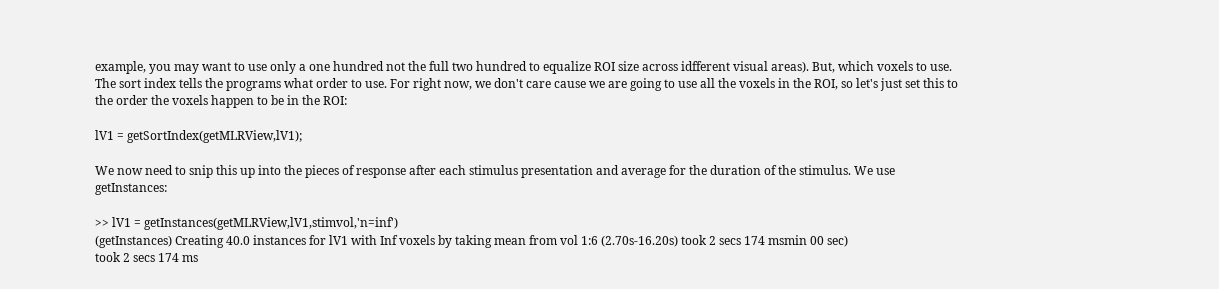example, you may want to use only a one hundred not the full two hundred to equalize ROI size across idfferent visual areas). But, which voxels to use. The sort index tells the programs what order to use. For right now, we don't care cause we are going to use all the voxels in the ROI, so let's just set this to the order the voxels happen to be in the ROI:

lV1 = getSortIndex(getMLRView,lV1);

We now need to snip this up into the pieces of response after each stimulus presentation and average for the duration of the stimulus. We use getInstances:

>> lV1 = getInstances(getMLRView,lV1,stimvol,'n=inf')
(getInstances) Creating 40.0 instances for lV1 with Inf voxels by taking mean from vol 1:6 (2.70s-16.20s) took 2 secs 174 msmin 00 sec)
took 2 secs 174 ms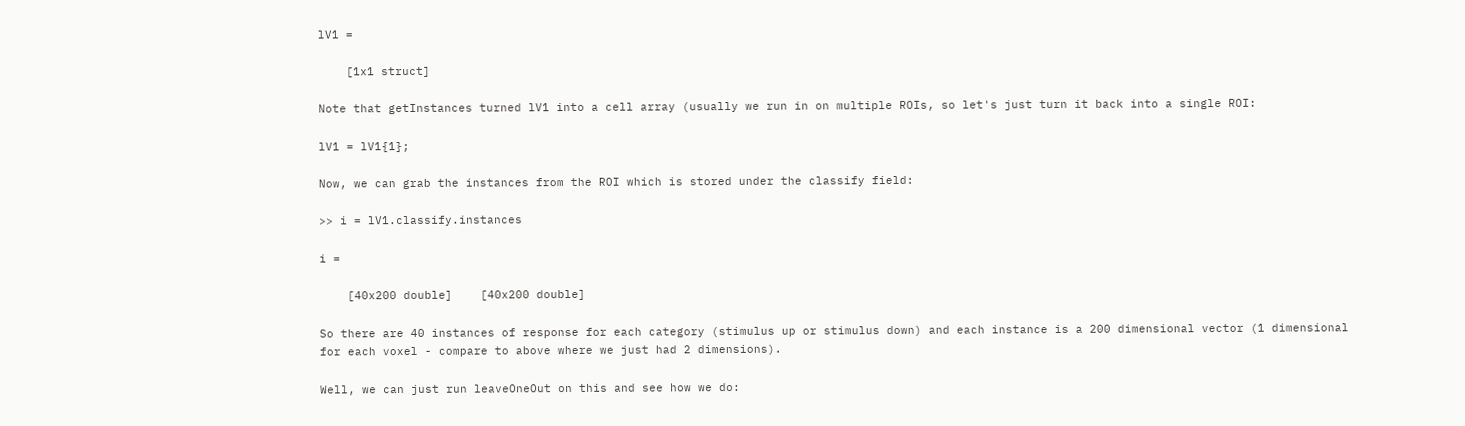lV1 =

    [1x1 struct]

Note that getInstances turned lV1 into a cell array (usually we run in on multiple ROIs, so let's just turn it back into a single ROI:

lV1 = lV1{1};

Now, we can grab the instances from the ROI which is stored under the classify field:

>> i = lV1.classify.instances

i =

    [40x200 double]    [40x200 double]

So there are 40 instances of response for each category (stimulus up or stimulus down) and each instance is a 200 dimensional vector (1 dimensional for each voxel - compare to above where we just had 2 dimensions).

Well, we can just run leaveOneOut on this and see how we do: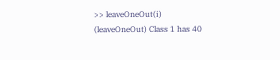>> leaveOneOut(i)
(leaveOneOut) Class 1 has 40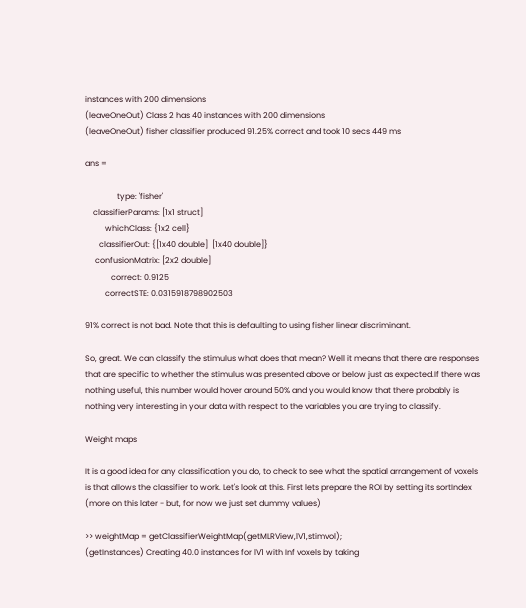instances with 200 dimensions
(leaveOneOut) Class 2 has 40 instances with 200 dimensions
(leaveOneOut) fisher classifier produced 91.25% correct and took 10 secs 449 ms

ans =

                type: 'fisher'
    classifierParams: [1x1 struct]
          whichClass: {1x2 cell}
       classifierOut: {[1x40 double]  [1x40 double]}
     confusionMatrix: [2x2 double]
             correct: 0.9125
          correctSTE: 0.0315918798902503

91% correct is not bad. Note that this is defaulting to using fisher linear discriminant.

So, great. We can classify the stimulus what does that mean? Well it means that there are responses that are specific to whether the stimulus was presented above or below just as expected.If there was nothing useful, this number would hover around 50% and you would know that there probably is nothing very interesting in your data with respect to the variables you are trying to classify.

Weight maps

It is a good idea for any classification you do, to check to see what the spatial arrangement of voxels is that allows the classifier to work. Let's look at this. First lets prepare the ROI by setting its sortIndex (more on this later - but, for now we just set dummy values)

>> weightMap = getClassifierWeightMap(getMLRView,lV1,stimvol);
(getInstances) Creating 40.0 instances for lV1 with Inf voxels by taking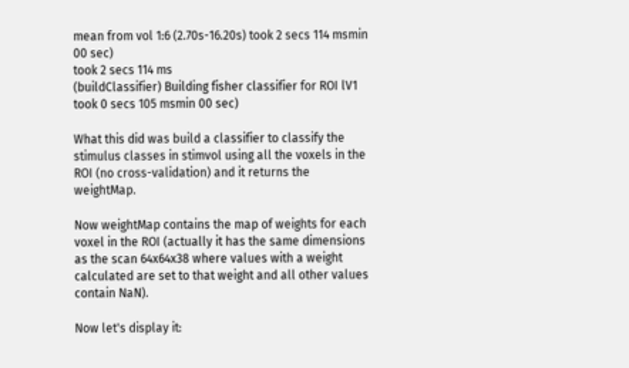mean from vol 1:6 (2.70s-16.20s) took 2 secs 114 msmin 00 sec)
took 2 secs 114 ms
(buildClassifier) Building fisher classifier for ROI lV1 took 0 secs 105 msmin 00 sec)

What this did was build a classifier to classify the stimulus classes in stimvol using all the voxels in the ROI (no cross-validation) and it returns the weightMap.

Now weightMap contains the map of weights for each voxel in the ROI (actually it has the same dimensions as the scan 64x64x38 where values with a weight calculated are set to that weight and all other values contain NaN).

Now let's display it: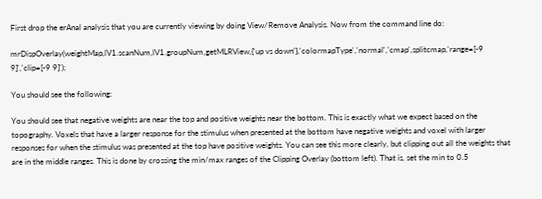First drop the erAnal analysis that you are currently viewing by doing View/Remove Analysis. Now from the command line do:

mrDispOverlay(weightMap,lV1.scanNum,lV1.groupNum,getMLRView,{'up vs down'},'colormapType','normal','cmap',splitcmap,'range=[-9 9]','clip=[-9 9]');

You should see the following:

You should see that negative weights are near the top and positive weights near the bottom. This is exactly what we expect based on the topography. Voxels that have a larger response for the stimulus when presented at the bottom have negative weights and voxel with larger responses for when the stimulus was presented at the top have positive weights. You can see this more clearly, but clipping out all the weights that are in the middle ranges. This is done by crossing the min/max ranges of the Clipping Overlay (bottom left). That is, set the min to 0.5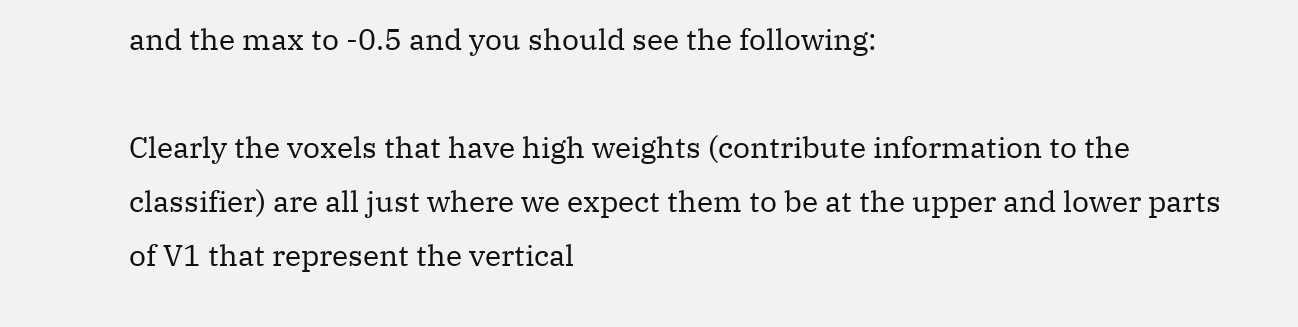and the max to -0.5 and you should see the following:

Clearly the voxels that have high weights (contribute information to the classifier) are all just where we expect them to be at the upper and lower parts of V1 that represent the vertical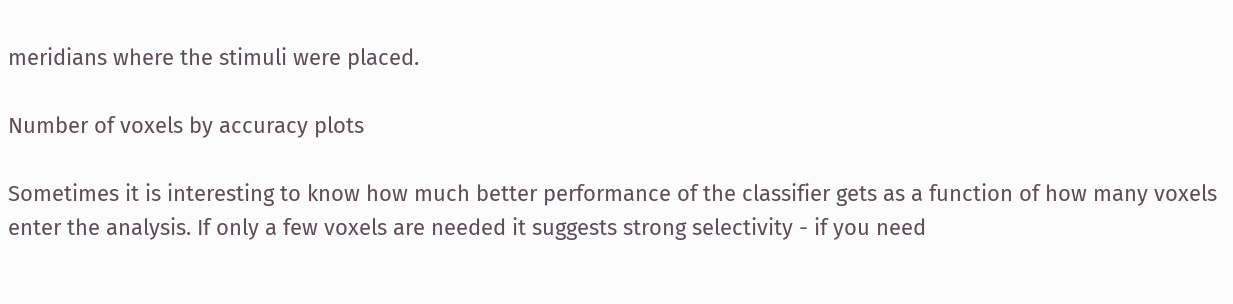meridians where the stimuli were placed.

Number of voxels by accuracy plots

Sometimes it is interesting to know how much better performance of the classifier gets as a function of how many voxels enter the analysis. If only a few voxels are needed it suggests strong selectivity - if you need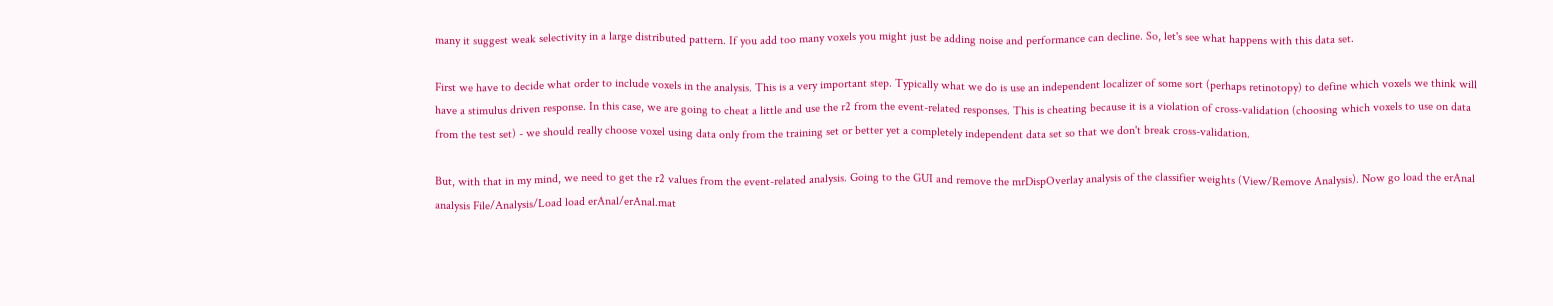many it suggest weak selectivity in a large distributed pattern. If you add too many voxels you might just be adding noise and performance can decline. So, let's see what happens with this data set.

First we have to decide what order to include voxels in the analysis. This is a very important step. Typically what we do is use an independent localizer of some sort (perhaps retinotopy) to define which voxels we think will have a stimulus driven response. In this case, we are going to cheat a little and use the r2 from the event-related responses. This is cheating because it is a violation of cross-validation (choosing which voxels to use on data from the test set) - we should really choose voxel using data only from the training set or better yet a completely independent data set so that we don't break cross-validation.

But, with that in my mind, we need to get the r2 values from the event-related analysis. Going to the GUI and remove the mrDispOverlay analysis of the classifier weights (View/Remove Analysis). Now go load the erAnal analysis File/Analysis/Load load erAnal/erAnal.mat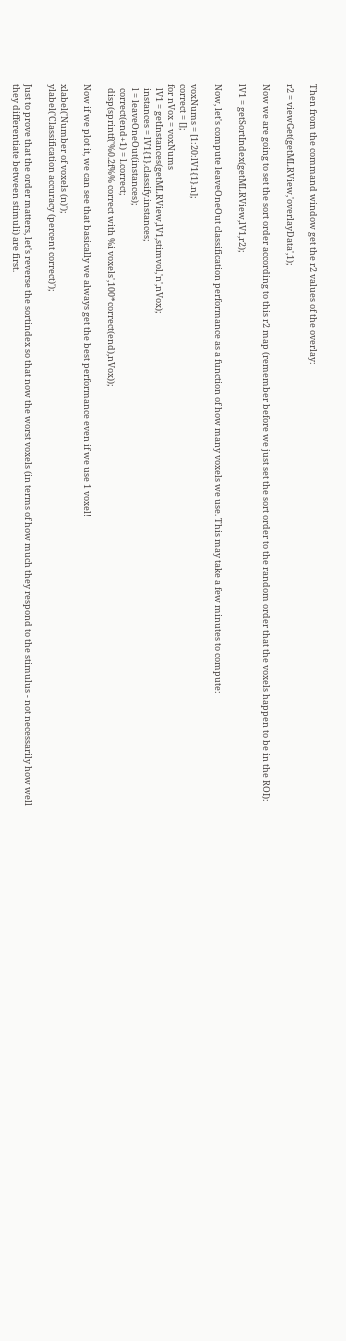Then from the command window get the r2 values of the overlay:

r2 = viewGet(getMLRView,'overlayData',1);

Now we are going to set the sort order according to this r2 map (remember before we just set the sort order to the random order that the voxels happen to be in the ROI):

lV1 = getSortIndex(getMLRView,lV1,r2);

Now, let's compute leaveOneOut classification performance as a function of how many voxels we use. This may take a few minutes to compute:

voxNums = [1:20:lV1{1}.n];
correct = [];
for nVox = voxNums
  lV1 = getInstances(getMLRView,lV1,stimvol,'n',nVox);
  instances = lV1{1}.classify.instances;
  l = leaveOneOut(instances);
  correct(end+1) = l.correct;
  disp(sprintf('%0.2f%% correct with %i voxels',100*correct(end),nVox));

Now if we plot it, we can see that basically we always get the best performance even if we use 1 voxel!

xlabel('Number of voxels (n)');
ylabel('Classification accuracy (percent correct)');

Just to prove that the order matters, let's reverse the sortindex so that now the worst voxels (in terms of how much they respond to the stimulus - not necessarily how well they differentiate between stimuli) are first.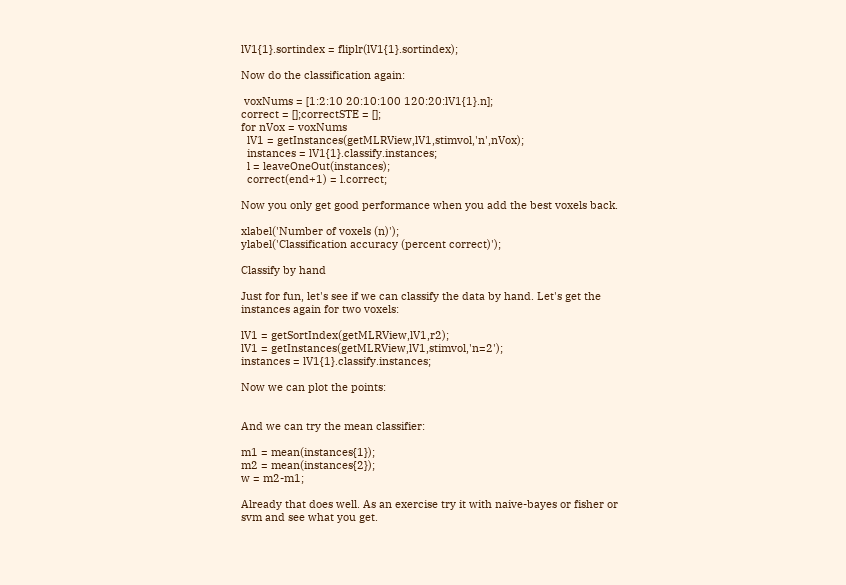lV1{1}.sortindex = fliplr(lV1{1}.sortindex);

Now do the classification again:

 voxNums = [1:2:10 20:10:100 120:20:lV1{1}.n];
correct = [];correctSTE = [];
for nVox = voxNums
  lV1 = getInstances(getMLRView,lV1,stimvol,'n',nVox);
  instances = lV1{1}.classify.instances;
  l = leaveOneOut(instances);
  correct(end+1) = l.correct;

Now you only get good performance when you add the best voxels back.

xlabel('Number of voxels (n)');
ylabel('Classification accuracy (percent correct)');

Classify by hand

Just for fun, let's see if we can classify the data by hand. Let's get the instances again for two voxels:

lV1 = getSortIndex(getMLRView,lV1,r2);
lV1 = getInstances(getMLRView,lV1,stimvol,'n=2');
instances = lV1{1}.classify.instances;

Now we can plot the points:


And we can try the mean classifier:

m1 = mean(instances{1});
m2 = mean(instances{2});
w = m2-m1;

Already that does well. As an exercise try it with naive-bayes or fisher or svm and see what you get.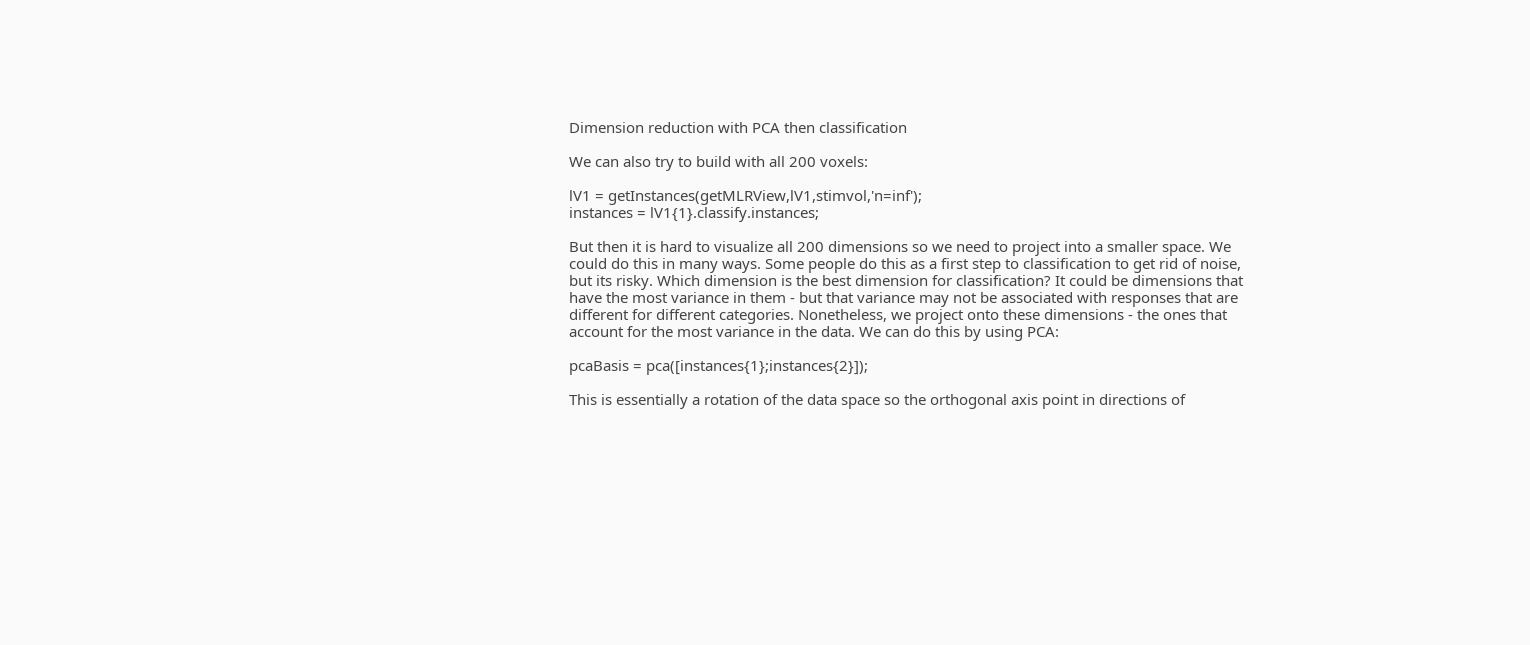Dimension reduction with PCA then classification

We can also try to build with all 200 voxels:

lV1 = getInstances(getMLRView,lV1,stimvol,'n=inf');
instances = lV1{1}.classify.instances;

But then it is hard to visualize all 200 dimensions so we need to project into a smaller space. We could do this in many ways. Some people do this as a first step to classification to get rid of noise, but its risky. Which dimension is the best dimension for classification? It could be dimensions that have the most variance in them - but that variance may not be associated with responses that are different for different categories. Nonetheless, we project onto these dimensions - the ones that account for the most variance in the data. We can do this by using PCA:

pcaBasis = pca([instances{1};instances{2}]);

This is essentially a rotation of the data space so the orthogonal axis point in directions of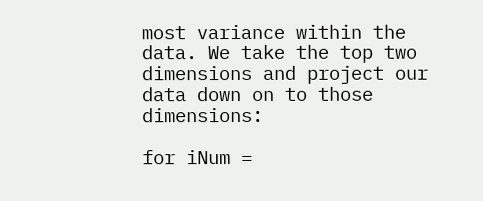most variance within the data. We take the top two dimensions and project our data down on to those dimensions:

for iNum =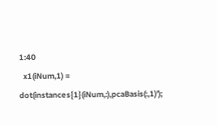1:40
  x1(iNum,1) = dot(instances{1}(iNum,:),pcaBasis(:,1)');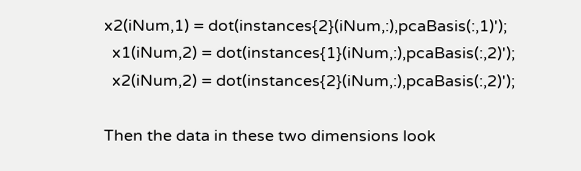x2(iNum,1) = dot(instances{2}(iNum,:),pcaBasis(:,1)');
  x1(iNum,2) = dot(instances{1}(iNum,:),pcaBasis(:,2)');
  x2(iNum,2) = dot(instances{2}(iNum,:),pcaBasis(:,2)');

Then the data in these two dimensions look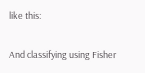like this:


And classifying using Fisher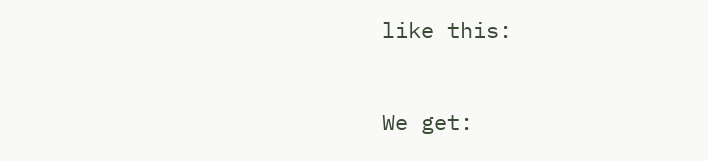like this:


We get: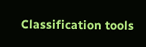Classification tools